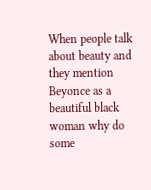When people talk about beauty and they mention Beyonce as a beautiful black woman why do some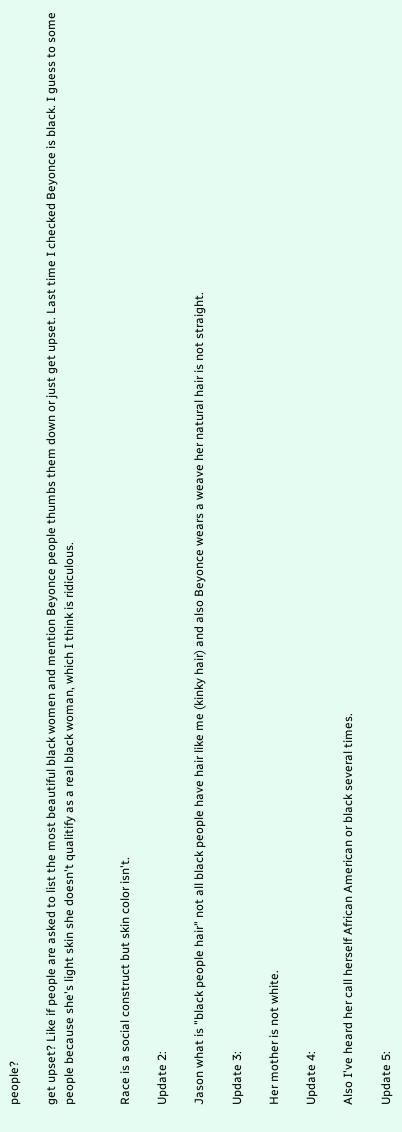people?

get upset? Like if people are asked to list the most beautiful black women and mention Beyonce people thumbs them down or just get upset. Last time I checked Beyonce is black. I guess to some people because she's light skin she doesn't qualitify as a real black woman, which I think is ridiculous.


Race is a social construct but skin color isn't.

Update 2:

Jason what is "black people hair" not all black people have hair like me (kinky hair) and also Beyonce wears a weave her natural hair is not straight.

Update 3:

Her mother is not white.

Update 4:

Also I've heard her call herself African American or black several times.

Update 5: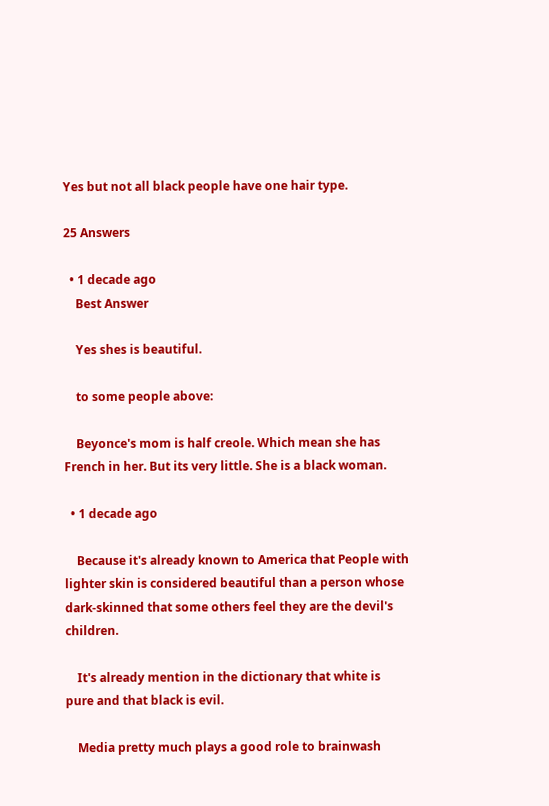Yes but not all black people have one hair type.

25 Answers

  • 1 decade ago
    Best Answer

    Yes shes is beautiful.

    to some people above:

    Beyonce's mom is half creole. Which mean she has French in her. But its very little. She is a black woman.

  • 1 decade ago

    Because it's already known to America that People with lighter skin is considered beautiful than a person whose dark-skinned that some others feel they are the devil's children.

    It's already mention in the dictionary that white is pure and that black is evil.

    Media pretty much plays a good role to brainwash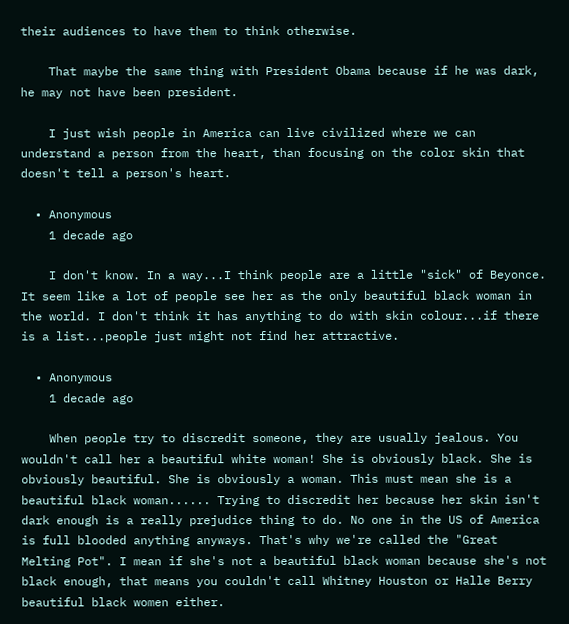their audiences to have them to think otherwise.

    That maybe the same thing with President Obama because if he was dark, he may not have been president.

    I just wish people in America can live civilized where we can understand a person from the heart, than focusing on the color skin that doesn't tell a person's heart.

  • Anonymous
    1 decade ago

    I don't know. In a way...I think people are a little "sick" of Beyonce. It seem like a lot of people see her as the only beautiful black woman in the world. I don't think it has anything to do with skin colour...if there is a list...people just might not find her attractive.

  • Anonymous
    1 decade ago

    When people try to discredit someone, they are usually jealous. You wouldn't call her a beautiful white woman! She is obviously black. She is obviously beautiful. She is obviously a woman. This must mean she is a beautiful black woman...... Trying to discredit her because her skin isn't dark enough is a really prejudice thing to do. No one in the US of America is full blooded anything anyways. That's why we're called the "Great Melting Pot". I mean if she's not a beautiful black woman because she's not black enough, that means you couldn't call Whitney Houston or Halle Berry beautiful black women either.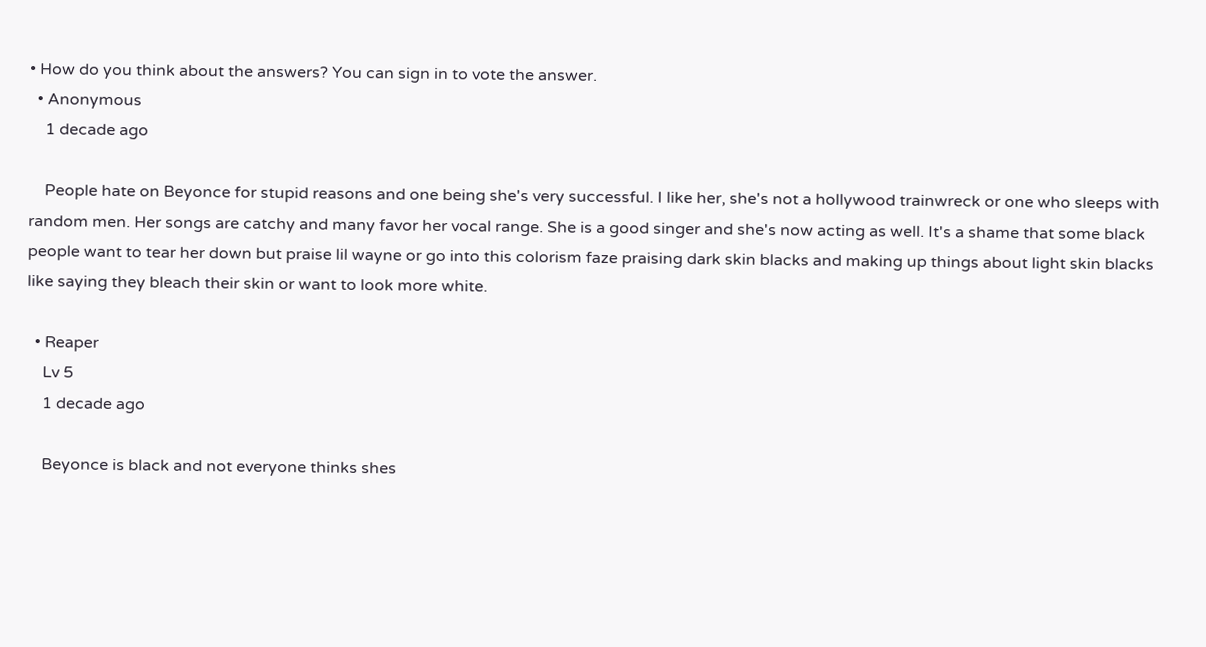• How do you think about the answers? You can sign in to vote the answer.
  • Anonymous
    1 decade ago

    People hate on Beyonce for stupid reasons and one being she's very successful. I like her, she's not a hollywood trainwreck or one who sleeps with random men. Her songs are catchy and many favor her vocal range. She is a good singer and she's now acting as well. It's a shame that some black people want to tear her down but praise lil wayne or go into this colorism faze praising dark skin blacks and making up things about light skin blacks like saying they bleach their skin or want to look more white.

  • Reaper
    Lv 5
    1 decade ago

    Beyonce is black and not everyone thinks shes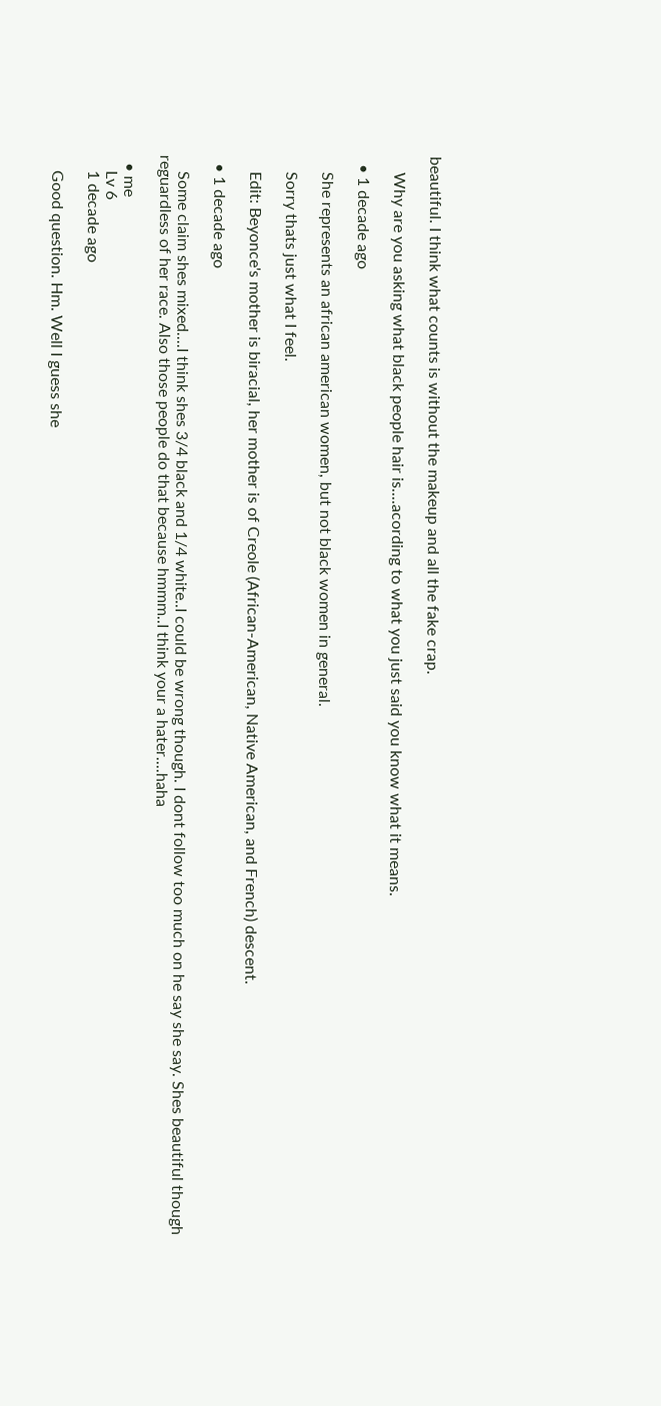beautiful. I think what counts is without the makeup and all the fake crap.

    Why are you asking what black people hair is....acording to what you just said you know what it means.

  • 1 decade ago

    She represents an african american women, but not black women in general.

    Sorry thats just what I feel.

    Edit: Beyonce's mother is biracial, her mother is of Creole (African-American, Native American, and French) descent.

  • 1 decade ago

    Some claim shes mixed....I think shes 3/4 black and 1/4 white..I could be wrong though. I dont follow too much on he say she say. Shes beautiful though reguardless of her race. Also those people do that because hmmm..I think your a hater....haha

  • me
    Lv 6
    1 decade ago

    Good question. Hm. Well I guess she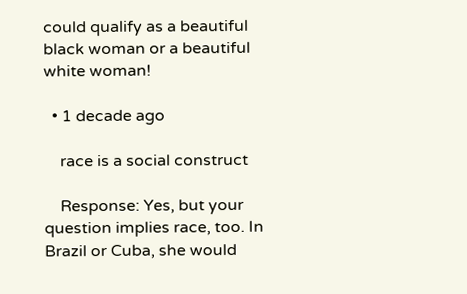could qualify as a beautiful black woman or a beautiful white woman!

  • 1 decade ago

    race is a social construct

    Response: Yes, but your question implies race, too. In Brazil or Cuba, she would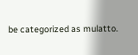be categorized as mulatto.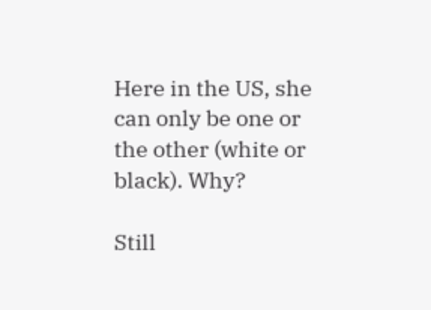Here in the US, she can only be one or the other (white or black). Why?

Still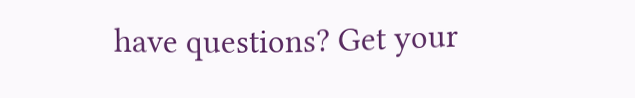have questions? Get your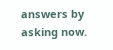answers by asking now.